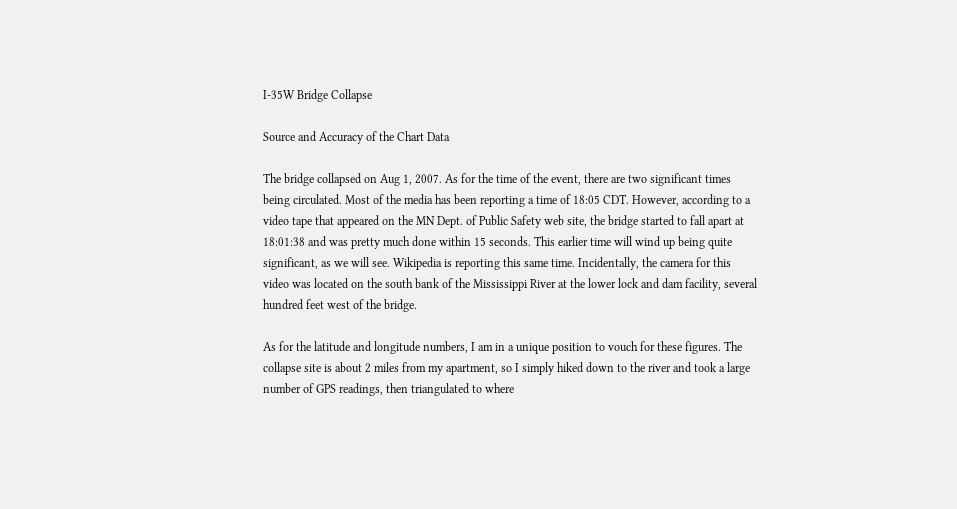I-35W Bridge Collapse

Source and Accuracy of the Chart Data

The bridge collapsed on Aug 1, 2007. As for the time of the event, there are two significant times being circulated. Most of the media has been reporting a time of 18:05 CDT. However, according to a video tape that appeared on the MN Dept. of Public Safety web site, the bridge started to fall apart at 18:01:38 and was pretty much done within 15 seconds. This earlier time will wind up being quite significant, as we will see. Wikipedia is reporting this same time. Incidentally, the camera for this video was located on the south bank of the Mississippi River at the lower lock and dam facility, several hundred feet west of the bridge.

As for the latitude and longitude numbers, I am in a unique position to vouch for these figures. The collapse site is about 2 miles from my apartment, so I simply hiked down to the river and took a large number of GPS readings, then triangulated to where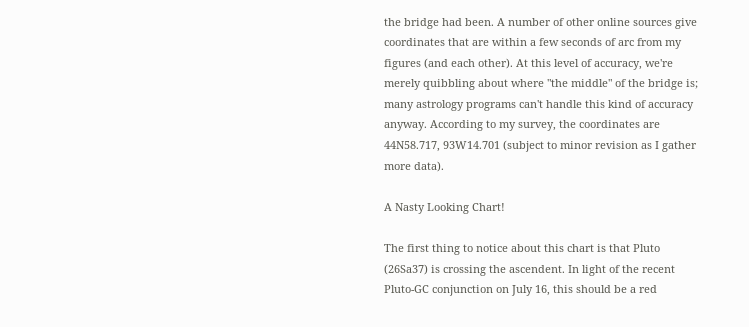the bridge had been. A number of other online sources give coordinates that are within a few seconds of arc from my figures (and each other). At this level of accuracy, we're merely quibbling about where "the middle" of the bridge is; many astrology programs can't handle this kind of accuracy anyway. According to my survey, the coordinates are 44N58.717, 93W14.701 (subject to minor revision as I gather more data).

A Nasty Looking Chart!

The first thing to notice about this chart is that Pluto (26Sa37) is crossing the ascendent. In light of the recent Pluto-GC conjunction on July 16, this should be a red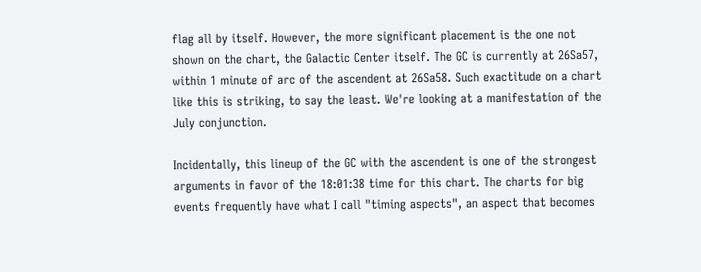flag all by itself. However, the more significant placement is the one not shown on the chart, the Galactic Center itself. The GC is currently at 26Sa57, within 1 minute of arc of the ascendent at 26Sa58. Such exactitude on a chart like this is striking, to say the least. We're looking at a manifestation of the July conjunction.

Incidentally, this lineup of the GC with the ascendent is one of the strongest arguments in favor of the 18:01:38 time for this chart. The charts for big events frequently have what I call "timing aspects", an aspect that becomes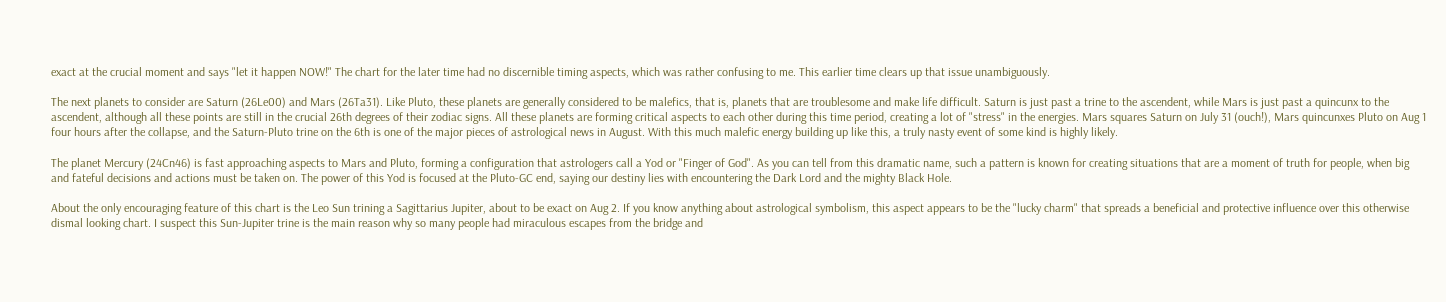exact at the crucial moment and says "let it happen NOW!" The chart for the later time had no discernible timing aspects, which was rather confusing to me. This earlier time clears up that issue unambiguously.

The next planets to consider are Saturn (26Le00) and Mars (26Ta31). Like Pluto, these planets are generally considered to be malefics, that is, planets that are troublesome and make life difficult. Saturn is just past a trine to the ascendent, while Mars is just past a quincunx to the ascendent, although all these points are still in the crucial 26th degrees of their zodiac signs. All these planets are forming critical aspects to each other during this time period, creating a lot of "stress" in the energies. Mars squares Saturn on July 31 (ouch!), Mars quincunxes Pluto on Aug 1 four hours after the collapse, and the Saturn-Pluto trine on the 6th is one of the major pieces of astrological news in August. With this much malefic energy building up like this, a truly nasty event of some kind is highly likely.

The planet Mercury (24Cn46) is fast approaching aspects to Mars and Pluto, forming a configuration that astrologers call a Yod or "Finger of God". As you can tell from this dramatic name, such a pattern is known for creating situations that are a moment of truth for people, when big and fateful decisions and actions must be taken on. The power of this Yod is focused at the Pluto-GC end, saying our destiny lies with encountering the Dark Lord and the mighty Black Hole.

About the only encouraging feature of this chart is the Leo Sun trining a Sagittarius Jupiter, about to be exact on Aug 2. If you know anything about astrological symbolism, this aspect appears to be the "lucky charm" that spreads a beneficial and protective influence over this otherwise dismal looking chart. I suspect this Sun-Jupiter trine is the main reason why so many people had miraculous escapes from the bridge and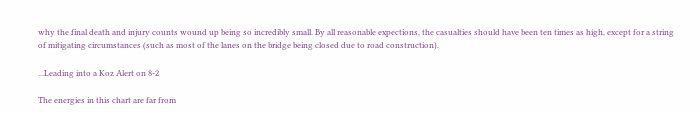why the final death and injury counts wound up being so incredibly small. By all reasonable expections, the casualties should have been ten times as high, except for a string of mitigating circumstances (such as most of the lanes on the bridge being closed due to road construction).

...Leading into a Koz Alert on 8-2

The energies in this chart are far from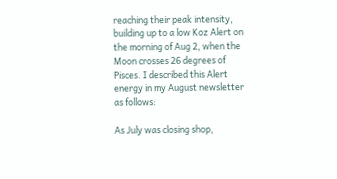reaching their peak intensity, building up to a low Koz Alert on the morning of Aug 2, when the Moon crosses 26 degrees of Pisces. I described this Alert energy in my August newsletter as follows:

As July was closing shop,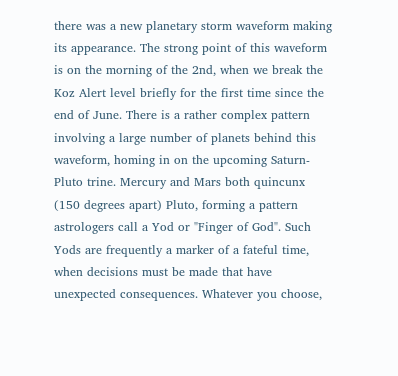there was a new planetary storm waveform making its appearance. The strong point of this waveform is on the morning of the 2nd, when we break the Koz Alert level briefly for the first time since the end of June. There is a rather complex pattern involving a large number of planets behind this waveform, homing in on the upcoming Saturn-Pluto trine. Mercury and Mars both quincunx (150 degrees apart) Pluto, forming a pattern astrologers call a Yod or "Finger of God". Such Yods are frequently a marker of a fateful time, when decisions must be made that have unexpected consequences. Whatever you choose,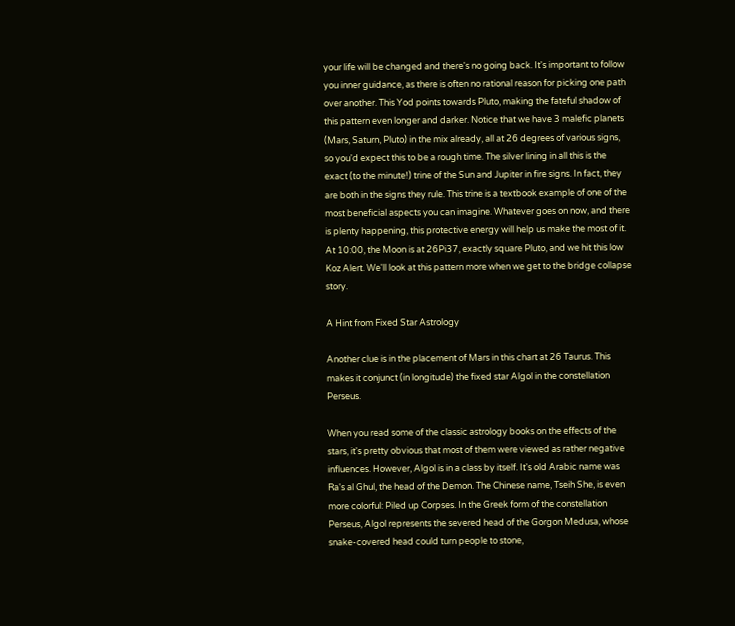your life will be changed and there's no going back. It's important to follow you inner guidance, as there is often no rational reason for picking one path over another. This Yod points towards Pluto, making the fateful shadow of this pattern even longer and darker. Notice that we have 3 malefic planets (Mars, Saturn, Pluto) in the mix already, all at 26 degrees of various signs, so you'd expect this to be a rough time. The silver lining in all this is the exact (to the minute!) trine of the Sun and Jupiter in fire signs. In fact, they are both in the signs they rule. This trine is a textbook example of one of the most beneficial aspects you can imagine. Whatever goes on now, and there is plenty happening, this protective energy will help us make the most of it. At 10:00, the Moon is at 26Pi37, exactly square Pluto, and we hit this low Koz Alert. We'll look at this pattern more when we get to the bridge collapse story.

A Hint from Fixed Star Astrology

Another clue is in the placement of Mars in this chart at 26 Taurus. This makes it conjunct (in longitude) the fixed star Algol in the constellation Perseus.

When you read some of the classic astrology books on the effects of the stars, it's pretty obvious that most of them were viewed as rather negative influences. However, Algol is in a class by itself. It's old Arabic name was Ra's al Ghul, the head of the Demon. The Chinese name, Tseih She, is even more colorful: Piled up Corpses. In the Greek form of the constellation Perseus, Algol represents the severed head of the Gorgon Medusa, whose snake-covered head could turn people to stone,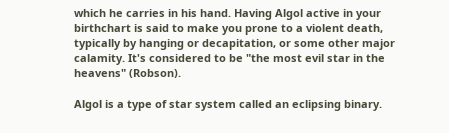which he carries in his hand. Having Algol active in your birthchart is said to make you prone to a violent death, typically by hanging or decapitation, or some other major calamity. It's considered to be "the most evil star in the heavens" (Robson).

Algol is a type of star system called an eclipsing binary.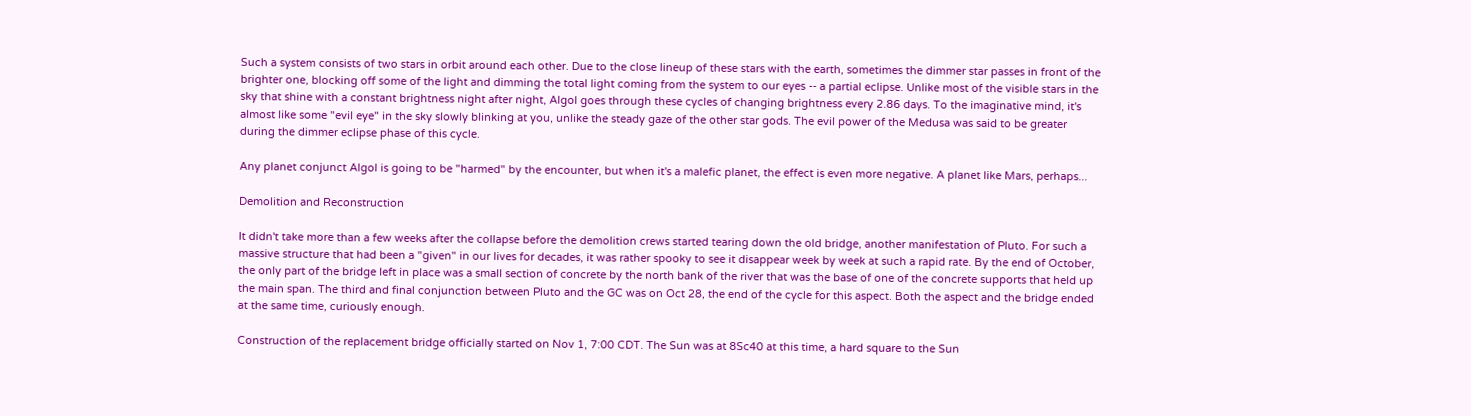Such a system consists of two stars in orbit around each other. Due to the close lineup of these stars with the earth, sometimes the dimmer star passes in front of the brighter one, blocking off some of the light and dimming the total light coming from the system to our eyes -- a partial eclipse. Unlike most of the visible stars in the sky that shine with a constant brightness night after night, Algol goes through these cycles of changing brightness every 2.86 days. To the imaginative mind, it's almost like some "evil eye" in the sky slowly blinking at you, unlike the steady gaze of the other star gods. The evil power of the Medusa was said to be greater during the dimmer eclipse phase of this cycle.

Any planet conjunct Algol is going to be "harmed" by the encounter, but when it's a malefic planet, the effect is even more negative. A planet like Mars, perhaps...

Demolition and Reconstruction

It didn't take more than a few weeks after the collapse before the demolition crews started tearing down the old bridge, another manifestation of Pluto. For such a massive structure that had been a "given" in our lives for decades, it was rather spooky to see it disappear week by week at such a rapid rate. By the end of October, the only part of the bridge left in place was a small section of concrete by the north bank of the river that was the base of one of the concrete supports that held up the main span. The third and final conjunction between Pluto and the GC was on Oct 28, the end of the cycle for this aspect. Both the aspect and the bridge ended at the same time, curiously enough.

Construction of the replacement bridge officially started on Nov 1, 7:00 CDT. The Sun was at 8Sc40 at this time, a hard square to the Sun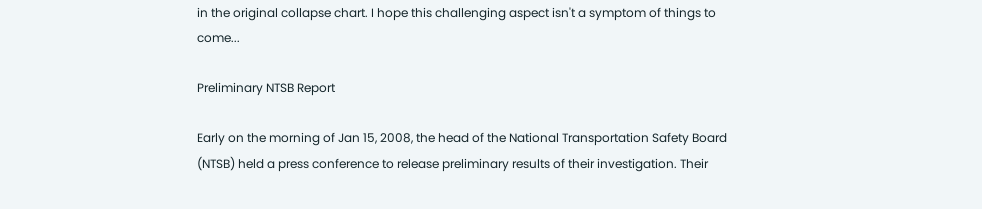in the original collapse chart. I hope this challenging aspect isn't a symptom of things to come...

Preliminary NTSB Report

Early on the morning of Jan 15, 2008, the head of the National Transportation Safety Board (NTSB) held a press conference to release preliminary results of their investigation. Their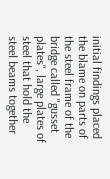initial findings placed the blame on parts of the steel frame of the bridge called "gusset plates", large plates of steel that hold the steel beams together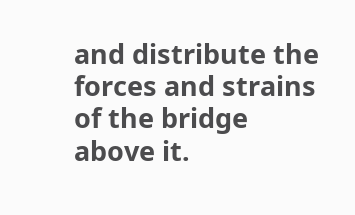and distribute the forces and strains of the bridge above it.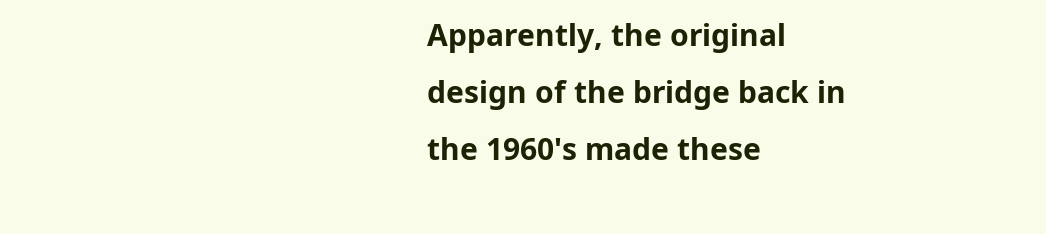Apparently, the original design of the bridge back in the 1960's made these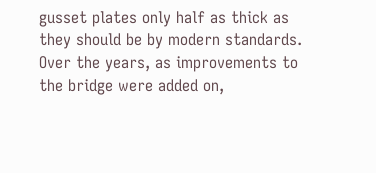gusset plates only half as thick as they should be by modern standards. Over the years, as improvements to the bridge were added on,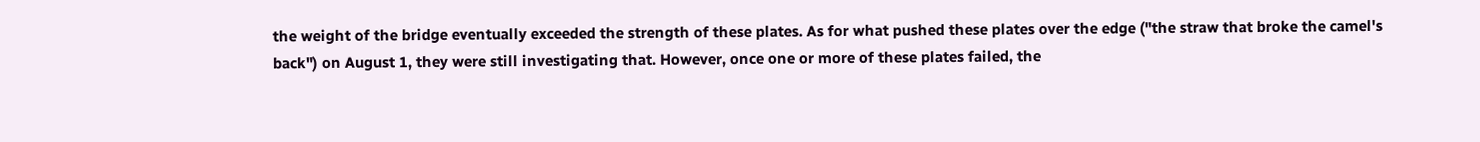the weight of the bridge eventually exceeded the strength of these plates. As for what pushed these plates over the edge ("the straw that broke the camel's back") on August 1, they were still investigating that. However, once one or more of these plates failed, the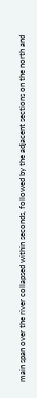main span over the river collapsed within seconds, followed by the adjacent sections on the north and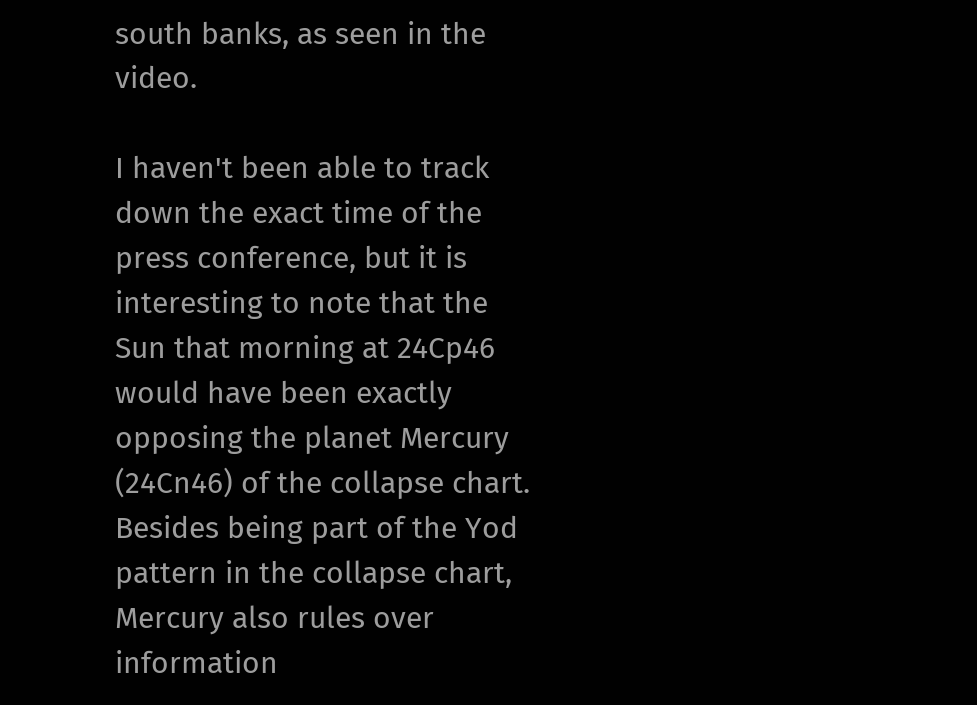south banks, as seen in the video.

I haven't been able to track down the exact time of the press conference, but it is interesting to note that the Sun that morning at 24Cp46 would have been exactly opposing the planet Mercury (24Cn46) of the collapse chart. Besides being part of the Yod pattern in the collapse chart, Mercury also rules over information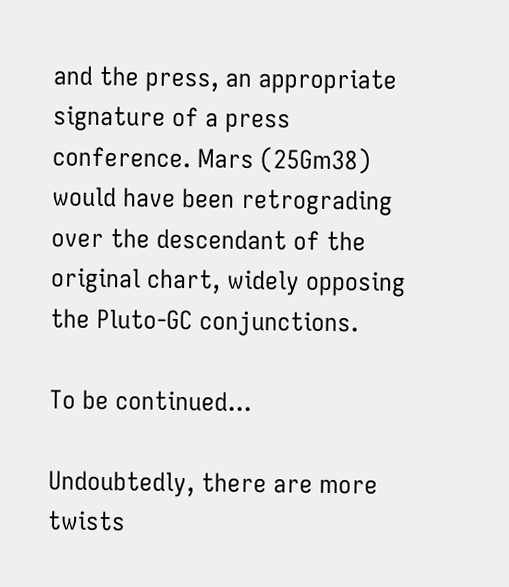and the press, an appropriate signature of a press conference. Mars (25Gm38) would have been retrograding over the descendant of the original chart, widely opposing the Pluto-GC conjunctions.

To be continued...

Undoubtedly, there are more twists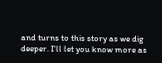and turns to this story as we dig deeper. I'll let you know more as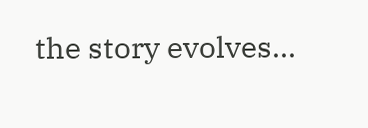the story evolves...